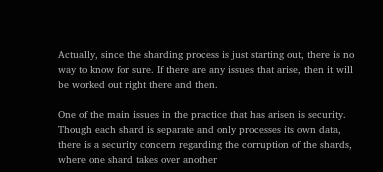Actually, since the sharding process is just starting out, there is no way to know for sure. If there are any issues that arise, then it will be worked out right there and then.

One of the main issues in the practice that has arisen is security. Though each shard is separate and only processes its own data, there is a security concern regarding the corruption of the shards, where one shard takes over another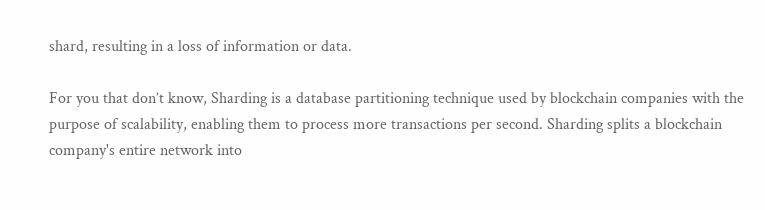shard, resulting in a loss of information or data.

For you that don’t know, Sharding is a database partitioning technique used by blockchain companies with the purpose of scalability, enabling them to process more transactions per second. Sharding splits a blockchain company's entire network into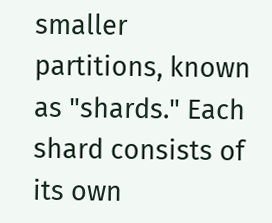smaller partitions, known as "shards." Each shard consists of its own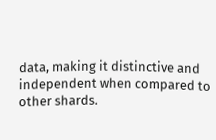data, making it distinctive and independent when compared to other shards.